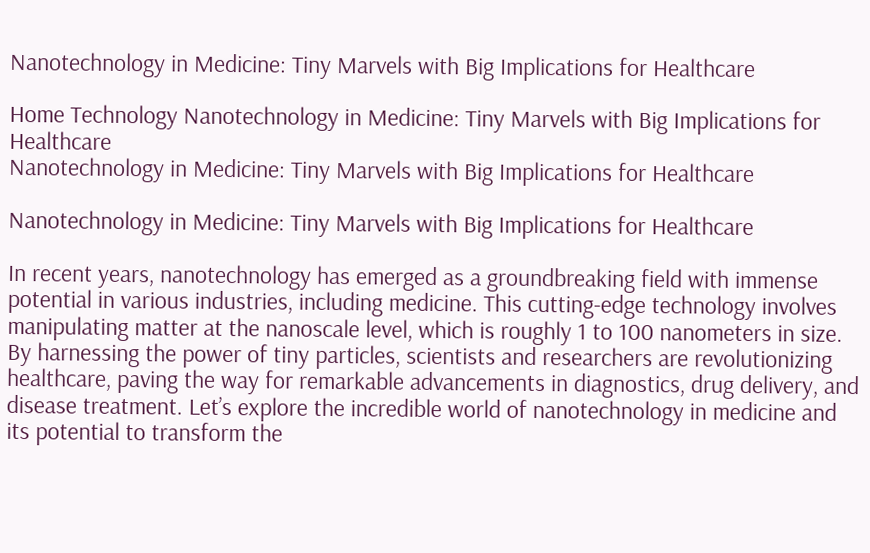Nanotechnology in Medicine: Tiny Marvels with Big Implications for Healthcare

Home Technology Nanotechnology in Medicine: Tiny Marvels with Big Implications for Healthcare
Nanotechnology in Medicine: Tiny Marvels with Big Implications for Healthcare

Nanotechnology in Medicine: Tiny Marvels with Big Implications for Healthcare

In recent years, nanotechnology has emerged as a groundbreaking field with immense potential in various industries, including medicine. This cutting-edge technology involves manipulating matter at the nanoscale level, which is roughly 1 to 100 nanometers in size. By harnessing the power of tiny particles, scientists and researchers are revolutionizing healthcare, paving the way for remarkable advancements in diagnostics, drug delivery, and disease treatment. Let’s explore the incredible world of nanotechnology in medicine and its potential to transform the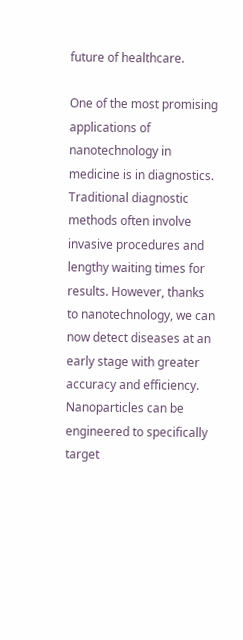future of healthcare.

One of the most promising applications of nanotechnology in medicine is in diagnostics. Traditional diagnostic methods often involve invasive procedures and lengthy waiting times for results. However, thanks to nanotechnology, we can now detect diseases at an early stage with greater accuracy and efficiency. Nanoparticles can be engineered to specifically target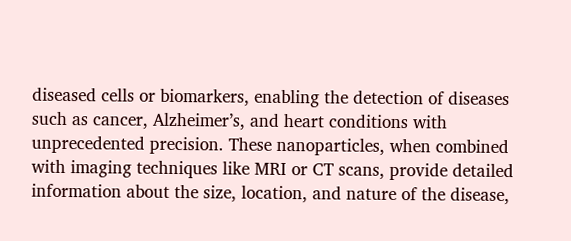diseased cells or biomarkers, enabling the detection of diseases such as cancer, Alzheimer’s, and heart conditions with unprecedented precision. These nanoparticles, when combined with imaging techniques like MRI or CT scans, provide detailed information about the size, location, and nature of the disease,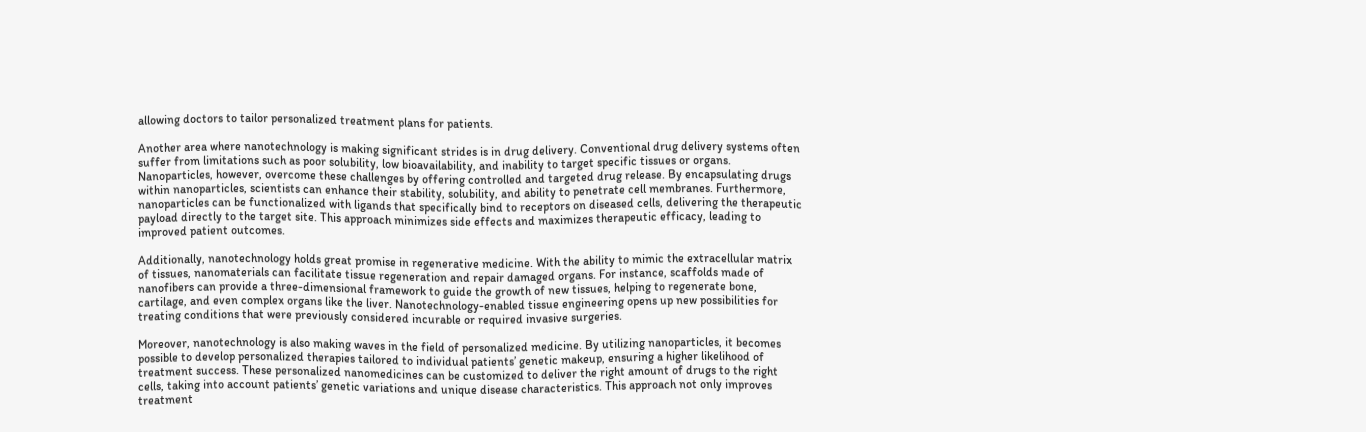allowing doctors to tailor personalized treatment plans for patients.

Another area where nanotechnology is making significant strides is in drug delivery. Conventional drug delivery systems often suffer from limitations such as poor solubility, low bioavailability, and inability to target specific tissues or organs. Nanoparticles, however, overcome these challenges by offering controlled and targeted drug release. By encapsulating drugs within nanoparticles, scientists can enhance their stability, solubility, and ability to penetrate cell membranes. Furthermore, nanoparticles can be functionalized with ligands that specifically bind to receptors on diseased cells, delivering the therapeutic payload directly to the target site. This approach minimizes side effects and maximizes therapeutic efficacy, leading to improved patient outcomes.

Additionally, nanotechnology holds great promise in regenerative medicine. With the ability to mimic the extracellular matrix of tissues, nanomaterials can facilitate tissue regeneration and repair damaged organs. For instance, scaffolds made of nanofibers can provide a three-dimensional framework to guide the growth of new tissues, helping to regenerate bone, cartilage, and even complex organs like the liver. Nanotechnology-enabled tissue engineering opens up new possibilities for treating conditions that were previously considered incurable or required invasive surgeries.

Moreover, nanotechnology is also making waves in the field of personalized medicine. By utilizing nanoparticles, it becomes possible to develop personalized therapies tailored to individual patients’ genetic makeup, ensuring a higher likelihood of treatment success. These personalized nanomedicines can be customized to deliver the right amount of drugs to the right cells, taking into account patients’ genetic variations and unique disease characteristics. This approach not only improves treatment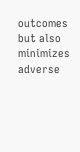outcomes but also minimizes adverse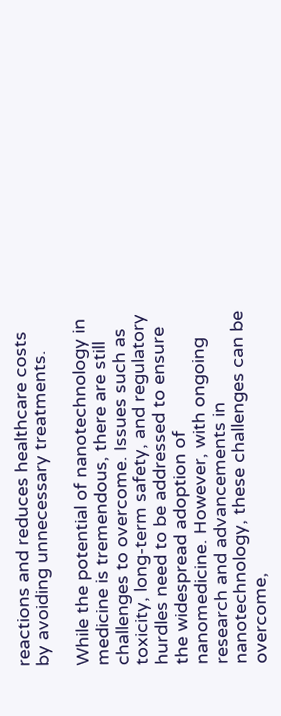reactions and reduces healthcare costs by avoiding unnecessary treatments.

While the potential of nanotechnology in medicine is tremendous, there are still challenges to overcome. Issues such as toxicity, long-term safety, and regulatory hurdles need to be addressed to ensure the widespread adoption of nanomedicine. However, with ongoing research and advancements in nanotechnology, these challenges can be overcome,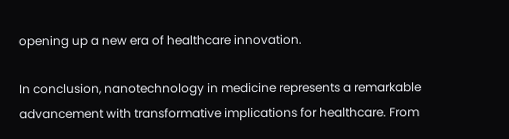opening up a new era of healthcare innovation.

In conclusion, nanotechnology in medicine represents a remarkable advancement with transformative implications for healthcare. From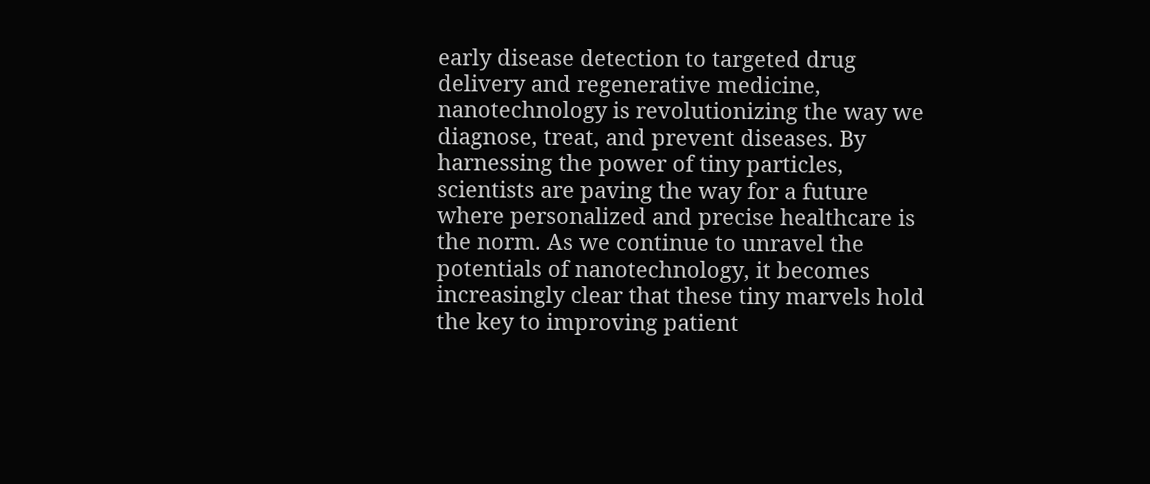early disease detection to targeted drug delivery and regenerative medicine, nanotechnology is revolutionizing the way we diagnose, treat, and prevent diseases. By harnessing the power of tiny particles, scientists are paving the way for a future where personalized and precise healthcare is the norm. As we continue to unravel the potentials of nanotechnology, it becomes increasingly clear that these tiny marvels hold the key to improving patient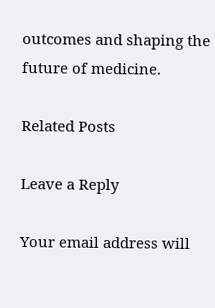outcomes and shaping the future of medicine.

Related Posts

Leave a Reply

Your email address will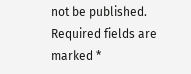not be published. Required fields are marked *